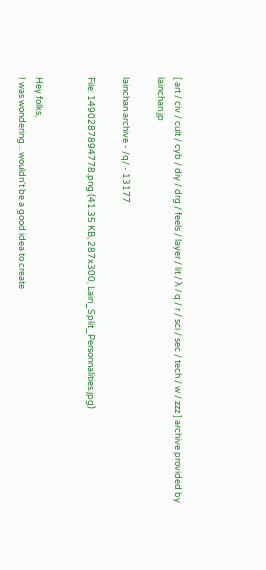[ art / civ / cult / cyb / diy / drg / feels / layer / lit / λ / q / r / sci / sec / tech / w / zzz ] archive provided by lainchan.jp

lainchan archive - /q/ - 13177

File: 1490287894778.png (41.35 KB, 287x300, Lain_Split_Personnalities.jpg)


Hey folks,
I was wondering... wouldn't be a good idea to create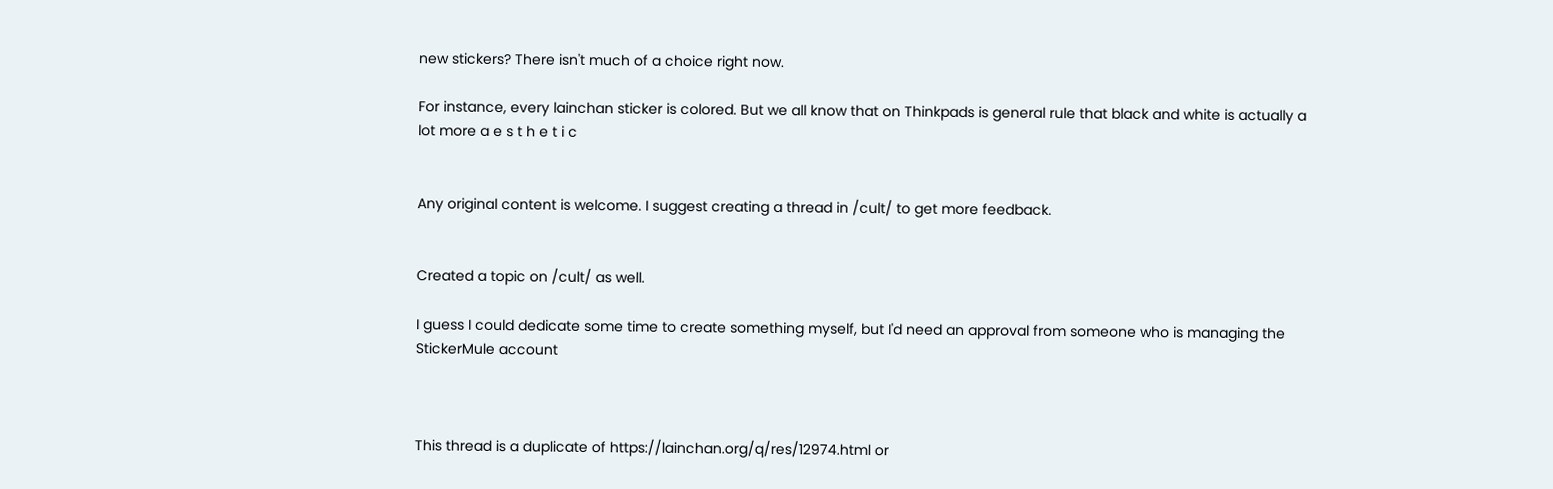new stickers? There isn't much of a choice right now.

For instance, every lainchan sticker is colored. But we all know that on Thinkpads is general rule that black and white is actually a lot more a e s t h e t i c


Any original content is welcome. I suggest creating a thread in /cult/ to get more feedback.


Created a topic on /cult/ as well.

I guess I could dedicate some time to create something myself, but I'd need an approval from someone who is managing the StickerMule account



This thread is a duplicate of https://lainchan.org/q/res/12974.html or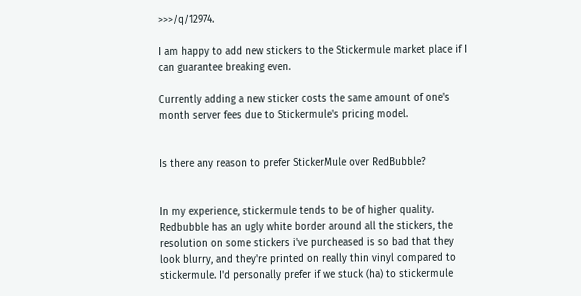>>>/q/12974.

I am happy to add new stickers to the Stickermule market place if I can guarantee breaking even.

Currently adding a new sticker costs the same amount of one's month server fees due to Stickermule's pricing model.


Is there any reason to prefer StickerMule over RedBubble?


In my experience, stickermule tends to be of higher quality. Redbubble has an ugly white border around all the stickers, the resolution on some stickers i've purcheased is so bad that they look blurry, and they're printed on really thin vinyl compared to stickermule. I'd personally prefer if we stuck (ha) to stickermule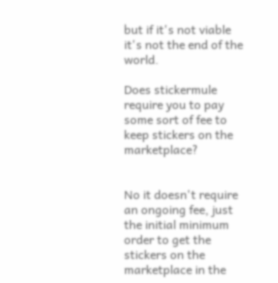but if it's not viable it's not the end of the world.

Does stickermule require you to pay some sort of fee to keep stickers on the marketplace?


No it doesn't require an ongoing fee, just the initial minimum order to get the stickers on the marketplace in the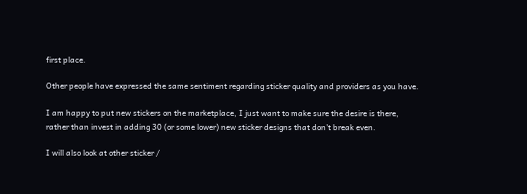first place.

Other people have expressed the same sentiment regarding sticker quality and providers as you have.

I am happy to put new stickers on the marketplace, I just want to make sure the desire is there, rather than invest in adding 30 (or some lower) new sticker designs that don't break even.

I will also look at other sticker /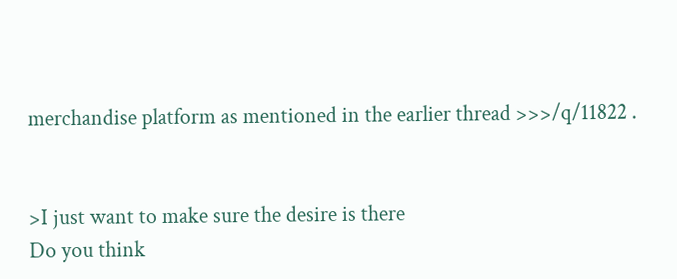merchandise platform as mentioned in the earlier thread >>>/q/11822 .


>I just want to make sure the desire is there
Do you think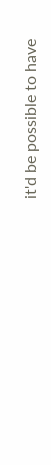it'd be possible to have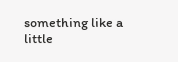something like a little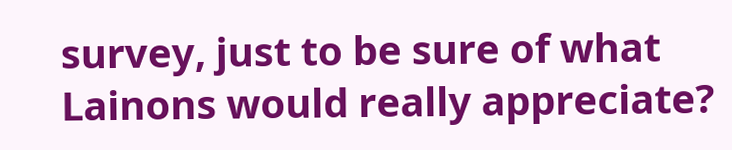survey, just to be sure of what Lainons would really appreciate?